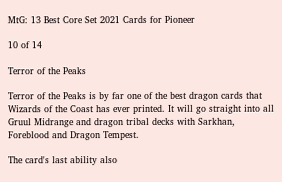MtG: 13 Best Core Set 2021 Cards for Pioneer

10 of 14

Terror of the Peaks

Terror of the Peaks is by far one of the best dragon cards that Wizards of the Coast has ever printed. It will go straight into all Gruul Midrange and dragon tribal decks with Sarkhan, Foreblood and Dragon Tempest.

The card's last ability also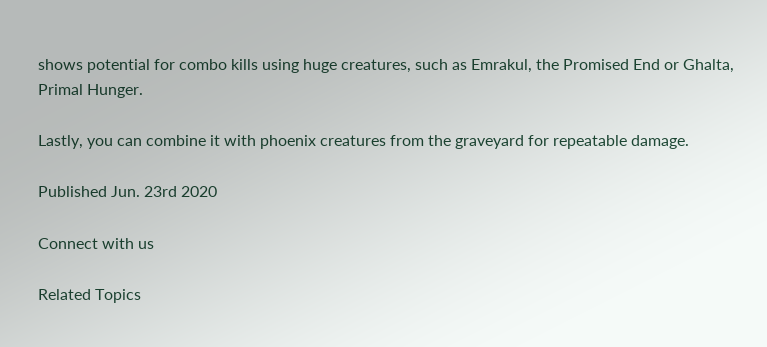shows potential for combo kills using huge creatures, such as Emrakul, the Promised End or Ghalta, Primal Hunger.

Lastly, you can combine it with phoenix creatures from the graveyard for repeatable damage.

Published Jun. 23rd 2020

Connect with us

Related Topics